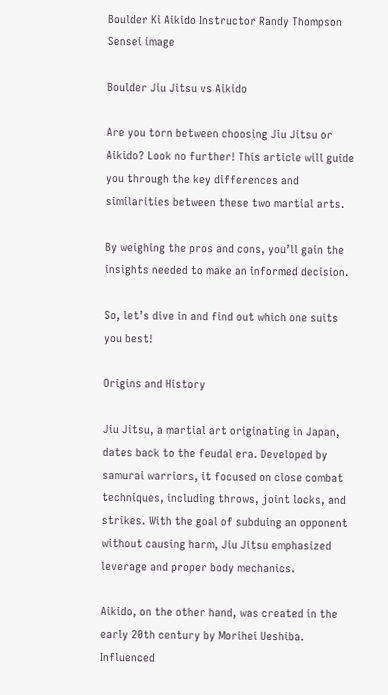Boulder Ki Aikido Instructor Randy Thompson Sensei image

Boulder Jiu Jitsu vs Aikido

Are you torn between choosing Jiu Jitsu or Aikido? Look no further! This article will guide you through the key differences and similarities between these two martial arts.

By weighing the pros and cons, you’ll gain the insights needed to make an informed decision.

So, let’s dive in and find out which one suits you best!

Origins and History

Jiu Jitsu, a martial art originating in Japan, dates back to the feudal era. Developed by samurai warriors, it focused on close combat techniques, including throws, joint locks, and strikes. With the goal of subduing an opponent without causing harm, Jiu Jitsu emphasized leverage and proper body mechanics.

Aikido, on the other hand, was created in the early 20th century by Morihei Ueshiba. Influenced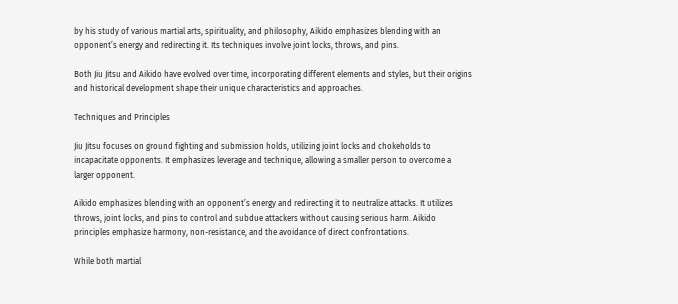by his study of various martial arts, spirituality, and philosophy, Aikido emphasizes blending with an opponent’s energy and redirecting it. Its techniques involve joint locks, throws, and pins.

Both Jiu Jitsu and Aikido have evolved over time, incorporating different elements and styles, but their origins and historical development shape their unique characteristics and approaches.

Techniques and Principles

Jiu Jitsu focuses on ground fighting and submission holds, utilizing joint locks and chokeholds to incapacitate opponents. It emphasizes leverage and technique, allowing a smaller person to overcome a larger opponent.

Aikido emphasizes blending with an opponent’s energy and redirecting it to neutralize attacks. It utilizes throws, joint locks, and pins to control and subdue attackers without causing serious harm. Aikido principles emphasize harmony, non-resistance, and the avoidance of direct confrontations.

While both martial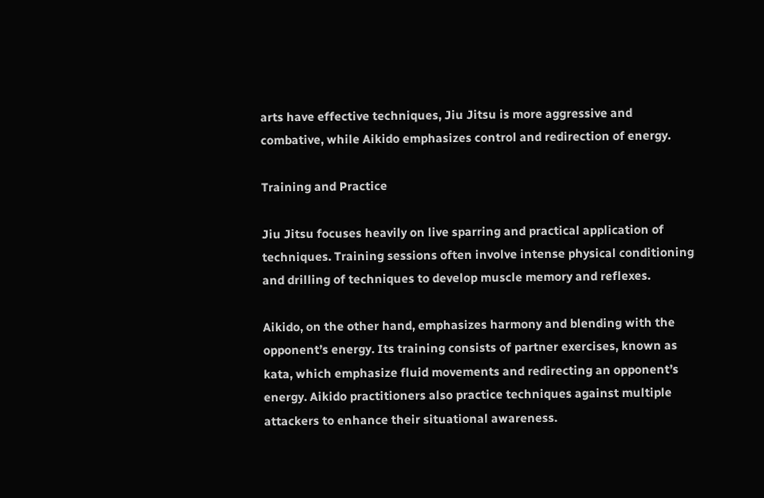arts have effective techniques, Jiu Jitsu is more aggressive and combative, while Aikido emphasizes control and redirection of energy.

Training and Practice

Jiu Jitsu focuses heavily on live sparring and practical application of techniques. Training sessions often involve intense physical conditioning and drilling of techniques to develop muscle memory and reflexes.

Aikido, on the other hand, emphasizes harmony and blending with the opponent’s energy. Its training consists of partner exercises, known as kata, which emphasize fluid movements and redirecting an opponent’s energy. Aikido practitioners also practice techniques against multiple attackers to enhance their situational awareness.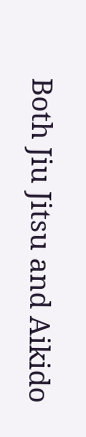Both Jiu Jitsu and Aikido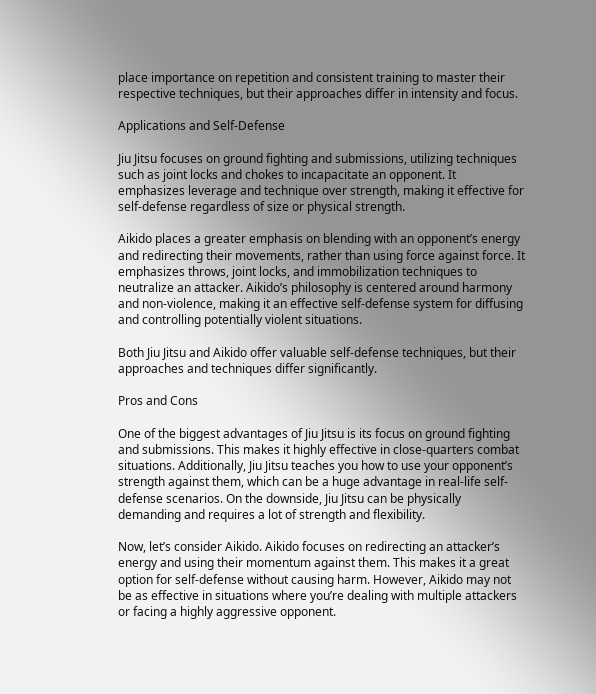place importance on repetition and consistent training to master their respective techniques, but their approaches differ in intensity and focus.

Applications and Self-Defense

Jiu Jitsu focuses on ground fighting and submissions, utilizing techniques such as joint locks and chokes to incapacitate an opponent. It emphasizes leverage and technique over strength, making it effective for self-defense regardless of size or physical strength.

Aikido places a greater emphasis on blending with an opponent’s energy and redirecting their movements, rather than using force against force. It emphasizes throws, joint locks, and immobilization techniques to neutralize an attacker. Aikido’s philosophy is centered around harmony and non-violence, making it an effective self-defense system for diffusing and controlling potentially violent situations.

Both Jiu Jitsu and Aikido offer valuable self-defense techniques, but their approaches and techniques differ significantly.

Pros and Cons

One of the biggest advantages of Jiu Jitsu is its focus on ground fighting and submissions. This makes it highly effective in close-quarters combat situations. Additionally, Jiu Jitsu teaches you how to use your opponent’s strength against them, which can be a huge advantage in real-life self-defense scenarios. On the downside, Jiu Jitsu can be physically demanding and requires a lot of strength and flexibility.

Now, let’s consider Aikido. Aikido focuses on redirecting an attacker’s energy and using their momentum against them. This makes it a great option for self-defense without causing harm. However, Aikido may not be as effective in situations where you’re dealing with multiple attackers or facing a highly aggressive opponent.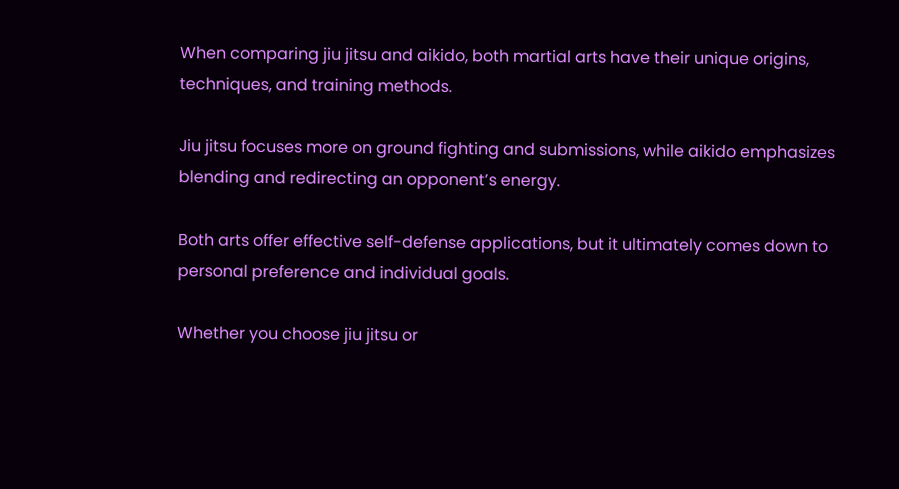When comparing jiu jitsu and aikido, both martial arts have their unique origins, techniques, and training methods.

Jiu jitsu focuses more on ground fighting and submissions, while aikido emphasizes blending and redirecting an opponent’s energy.

Both arts offer effective self-defense applications, but it ultimately comes down to personal preference and individual goals.

Whether you choose jiu jitsu or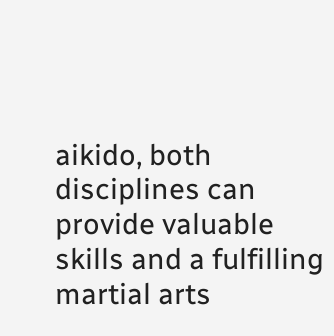aikido, both disciplines can provide valuable skills and a fulfilling martial arts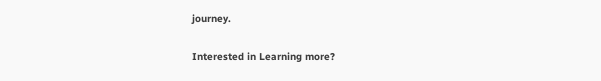journey.

Interested in Learning more?